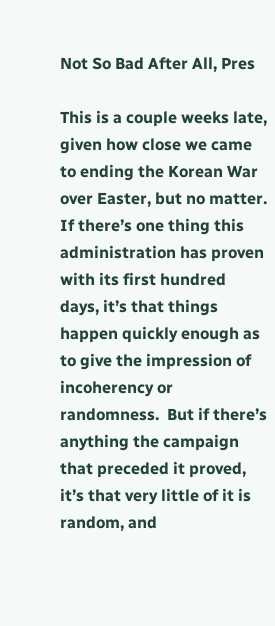Not So Bad After All, Pres

This is a couple weeks late, given how close we came to ending the Korean War over Easter, but no matter.  If there’s one thing this administration has proven with its first hundred days, it’s that things happen quickly enough as to give the impression of incoherency or randomness.  But if there’s anything the campaign that preceded it proved, it’s that very little of it is random, and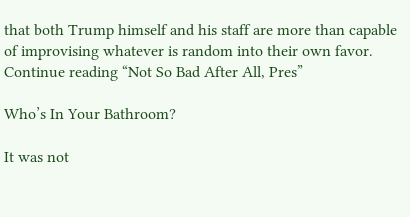that both Trump himself and his staff are more than capable of improvising whatever is random into their own favor. Continue reading “Not So Bad After All, Pres”

Who’s In Your Bathroom?

It was not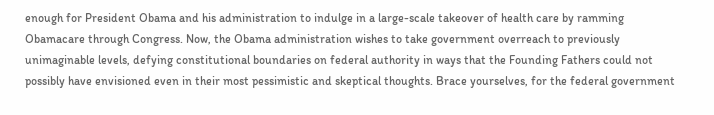enough for President Obama and his administration to indulge in a large-scale takeover of health care by ramming Obamacare through Congress. Now, the Obama administration wishes to take government overreach to previously unimaginable levels, defying constitutional boundaries on federal authority in ways that the Founding Fathers could not possibly have envisioned even in their most pessimistic and skeptical thoughts. Brace yourselves, for the federal government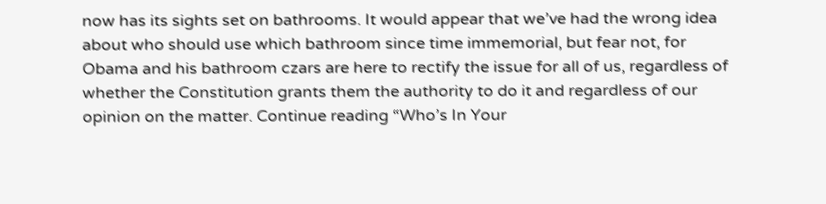now has its sights set on bathrooms. It would appear that we’ve had the wrong idea about who should use which bathroom since time immemorial, but fear not, for Obama and his bathroom czars are here to rectify the issue for all of us, regardless of whether the Constitution grants them the authority to do it and regardless of our opinion on the matter. Continue reading “Who’s In Your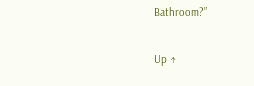Bathroom?”

Up ↑